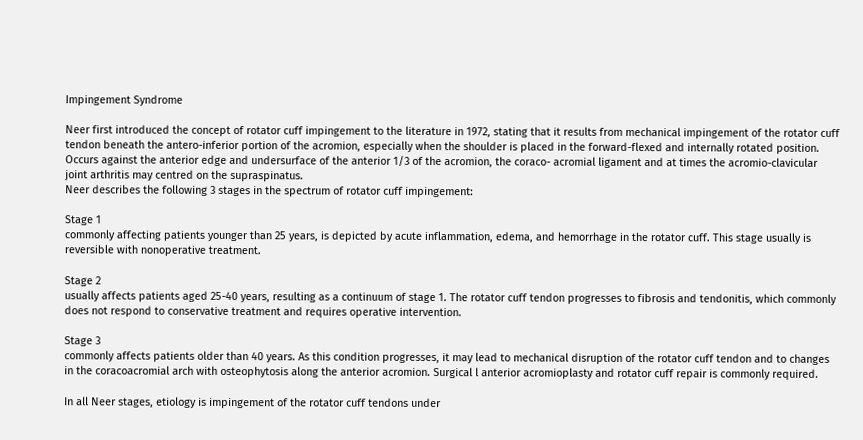Impingement Syndrome

Neer first introduced the concept of rotator cuff impingement to the literature in 1972, stating that it results from mechanical impingement of the rotator cuff tendon beneath the antero-inferior portion of the acromion, especially when the shoulder is placed in the forward-flexed and internally rotated position.
Occurs against the anterior edge and undersurface of the anterior 1/3 of the acromion, the coraco- acromial ligament and at times the acromio-clavicular joint arthritis may centred on the supraspinatus.
Neer describes the following 3 stages in the spectrum of rotator cuff impingement:

Stage 1
commonly affecting patients younger than 25 years, is depicted by acute inflammation, edema, and hemorrhage in the rotator cuff. This stage usually is reversible with nonoperative treatment.

Stage 2
usually affects patients aged 25-40 years, resulting as a continuum of stage 1. The rotator cuff tendon progresses to fibrosis and tendonitis, which commonly does not respond to conservative treatment and requires operative intervention.

Stage 3
commonly affects patients older than 40 years. As this condition progresses, it may lead to mechanical disruption of the rotator cuff tendon and to changes in the coracoacromial arch with osteophytosis along the anterior acromion. Surgical l anterior acromioplasty and rotator cuff repair is commonly required.

In all Neer stages, etiology is impingement of the rotator cuff tendons under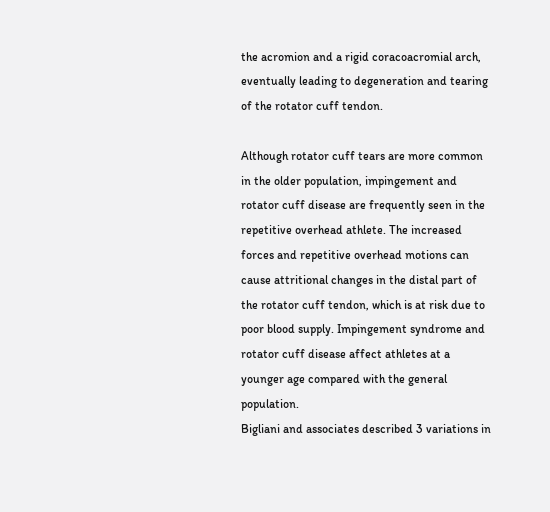the acromion and a rigid coracoacromial arch, eventually leading to degeneration and tearing of the rotator cuff tendon.

Although rotator cuff tears are more common in the older population, impingement and rotator cuff disease are frequently seen in the repetitive overhead athlete. The increased forces and repetitive overhead motions can cause attritional changes in the distal part of the rotator cuff tendon, which is at risk due to poor blood supply. Impingement syndrome and rotator cuff disease affect athletes at a younger age compared with the general population.
Bigliani and associates described 3 variations in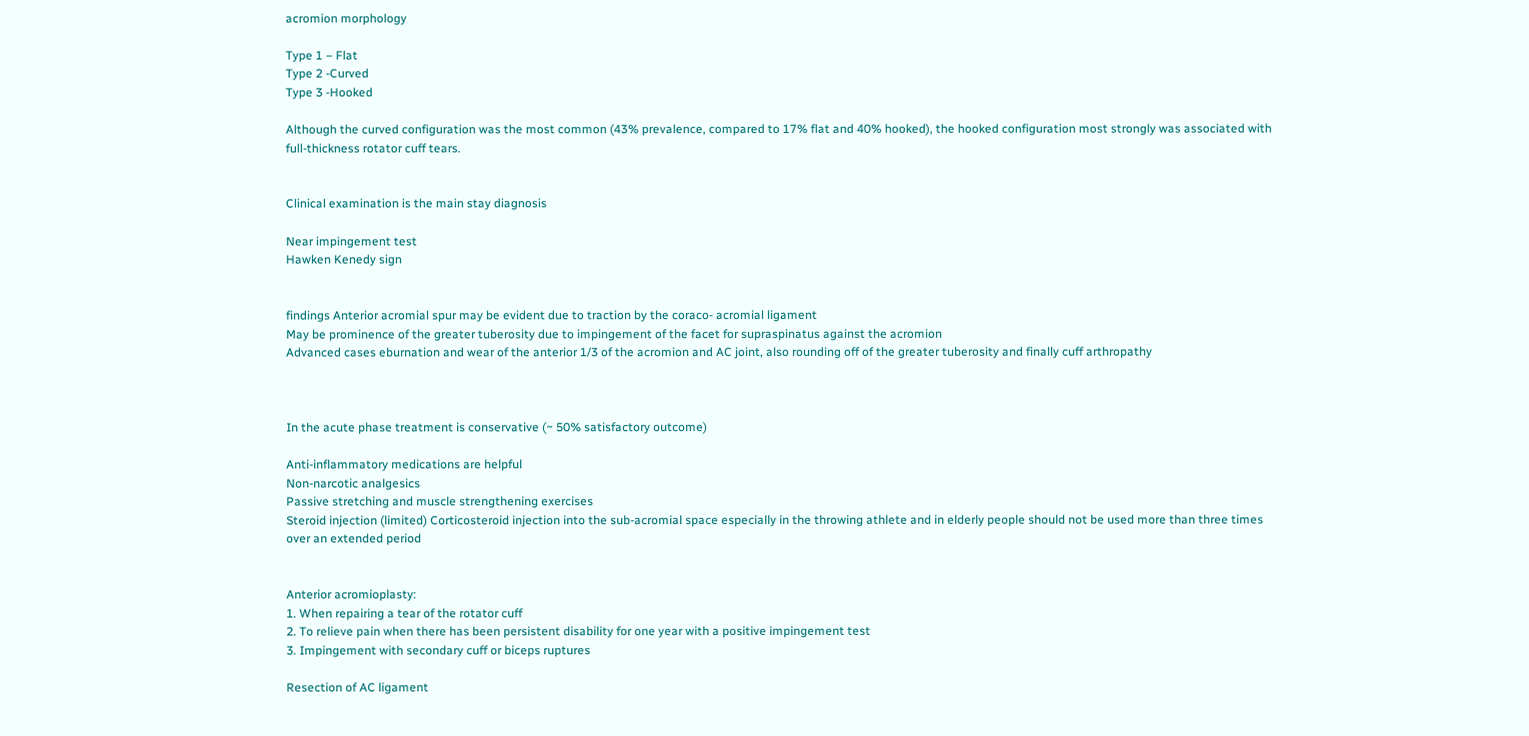acromion morphology

Type 1 – Flat
Type 2 -Curved
Type 3 -Hooked

Although the curved configuration was the most common (43% prevalence, compared to 17% flat and 40% hooked), the hooked configuration most strongly was associated with full-thickness rotator cuff tears.


Clinical examination is the main stay diagnosis

Near impingement test
Hawken Kenedy sign


findings Anterior acromial spur may be evident due to traction by the coraco- acromial ligament
May be prominence of the greater tuberosity due to impingement of the facet for supraspinatus against the acromion
Advanced cases eburnation and wear of the anterior 1/3 of the acromion and AC joint, also rounding off of the greater tuberosity and finally cuff arthropathy



In the acute phase treatment is conservative (~ 50% satisfactory outcome)

Anti-inflammatory medications are helpful
Non-narcotic analgesics
Passive stretching and muscle strengthening exercises
Steroid injection (limited) Corticosteroid injection into the sub-acromial space especially in the throwing athlete and in elderly people should not be used more than three times over an extended period


Anterior acromioplasty:
1. When repairing a tear of the rotator cuff
2. To relieve pain when there has been persistent disability for one year with a positive impingement test
3. Impingement with secondary cuff or biceps ruptures

Resection of AC ligament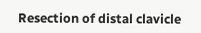Resection of distal clavicle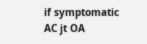if symptomatic AC jt OA